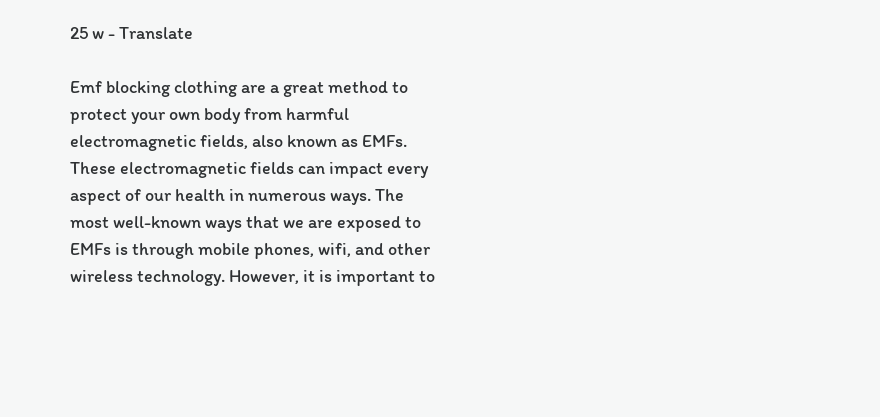25 w - Translate

Emf blocking clothing are a great method to protect your own body from harmful electromagnetic fields, also known as EMFs. These electromagnetic fields can impact every aspect of our health in numerous ways. The most well-known ways that we are exposed to EMFs is through mobile phones, wifi, and other wireless technology. However, it is important to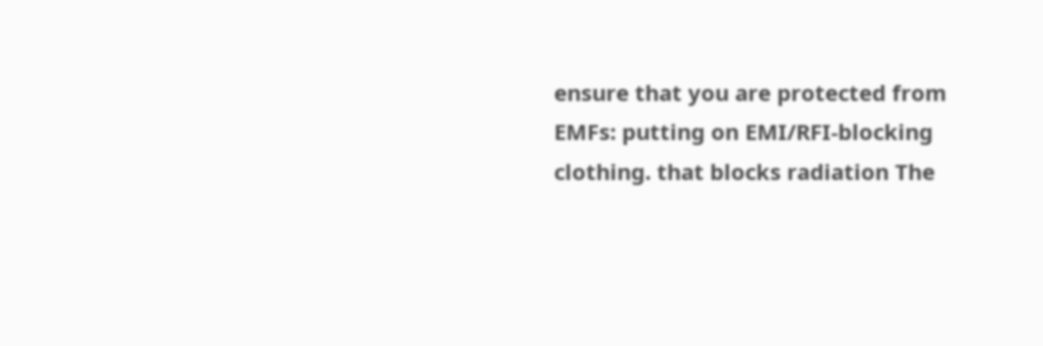ensure that you are protected from EMFs: putting on EMI/RFI-blocking clothing. that blocks radiation The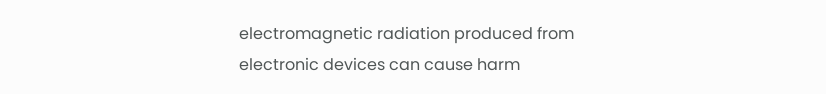electromagnetic radiation produced from electronic devices can cause harm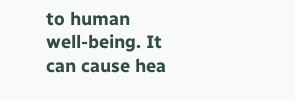to human well-being. It can cause hea